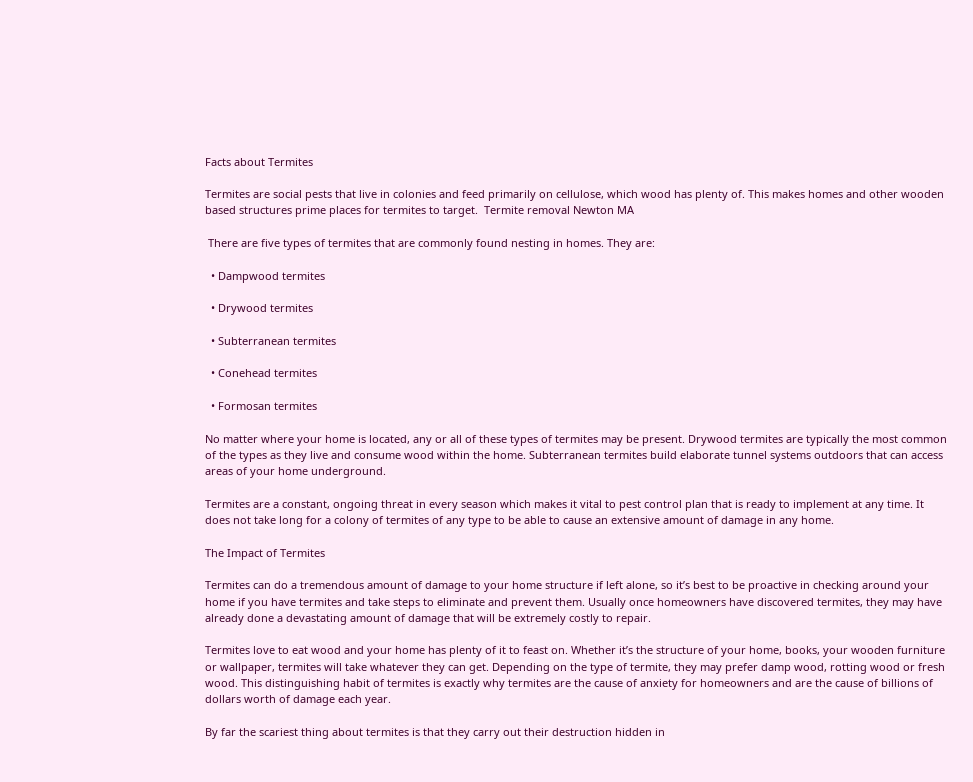Facts about Termites

Termites are social pests that live in colonies and feed primarily on cellulose, which wood has plenty of. This makes homes and other wooden based structures prime places for termites to target.  Termite removal Newton MA

 There are five types of termites that are commonly found nesting in homes. They are:

  • Dampwood termites

  • Drywood termites

  • Subterranean termites

  • Conehead termites

  • Formosan termites

No matter where your home is located, any or all of these types of termites may be present. Drywood termites are typically the most common of the types as they live and consume wood within the home. Subterranean termites build elaborate tunnel systems outdoors that can access areas of your home underground.

Termites are a constant, ongoing threat in every season which makes it vital to pest control plan that is ready to implement at any time. It does not take long for a colony of termites of any type to be able to cause an extensive amount of damage in any home.

The Impact of Termites

Termites can do a tremendous amount of damage to your home structure if left alone, so it’s best to be proactive in checking around your home if you have termites and take steps to eliminate and prevent them. Usually once homeowners have discovered termites, they may have already done a devastating amount of damage that will be extremely costly to repair.

Termites love to eat wood and your home has plenty of it to feast on. Whether it’s the structure of your home, books, your wooden furniture or wallpaper, termites will take whatever they can get. Depending on the type of termite, they may prefer damp wood, rotting wood or fresh wood. This distinguishing habit of termites is exactly why termites are the cause of anxiety for homeowners and are the cause of billions of dollars worth of damage each year.

By far the scariest thing about termites is that they carry out their destruction hidden in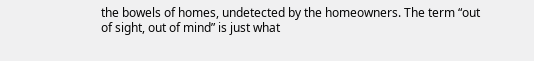the bowels of homes, undetected by the homeowners. The term “out of sight, out of mind” is just what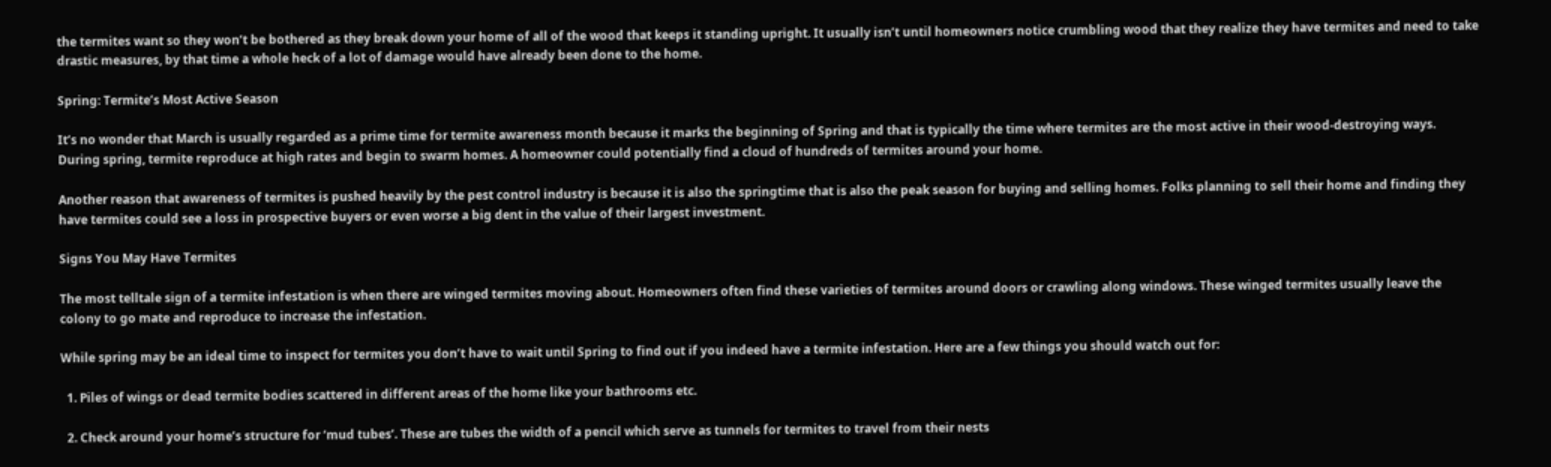the termites want so they won’t be bothered as they break down your home of all of the wood that keeps it standing upright. It usually isn’t until homeowners notice crumbling wood that they realize they have termites and need to take drastic measures, by that time a whole heck of a lot of damage would have already been done to the home.

Spring: Termite’s Most Active Season

It’s no wonder that March is usually regarded as a prime time for termite awareness month because it marks the beginning of Spring and that is typically the time where termites are the most active in their wood-destroying ways.  During spring, termite reproduce at high rates and begin to swarm homes. A homeowner could potentially find a cloud of hundreds of termites around your home.

Another reason that awareness of termites is pushed heavily by the pest control industry is because it is also the springtime that is also the peak season for buying and selling homes. Folks planning to sell their home and finding they have termites could see a loss in prospective buyers or even worse a big dent in the value of their largest investment.

Signs You May Have Termites

The most telltale sign of a termite infestation is when there are winged termites moving about. Homeowners often find these varieties of termites around doors or crawling along windows. These winged termites usually leave the colony to go mate and reproduce to increase the infestation.

While spring may be an ideal time to inspect for termites you don’t have to wait until Spring to find out if you indeed have a termite infestation. Here are a few things you should watch out for:

  1. Piles of wings or dead termite bodies scattered in different areas of the home like your bathrooms etc.

  2. Check around your home’s structure for ‘mud tubes’. These are tubes the width of a pencil which serve as tunnels for termites to travel from their nests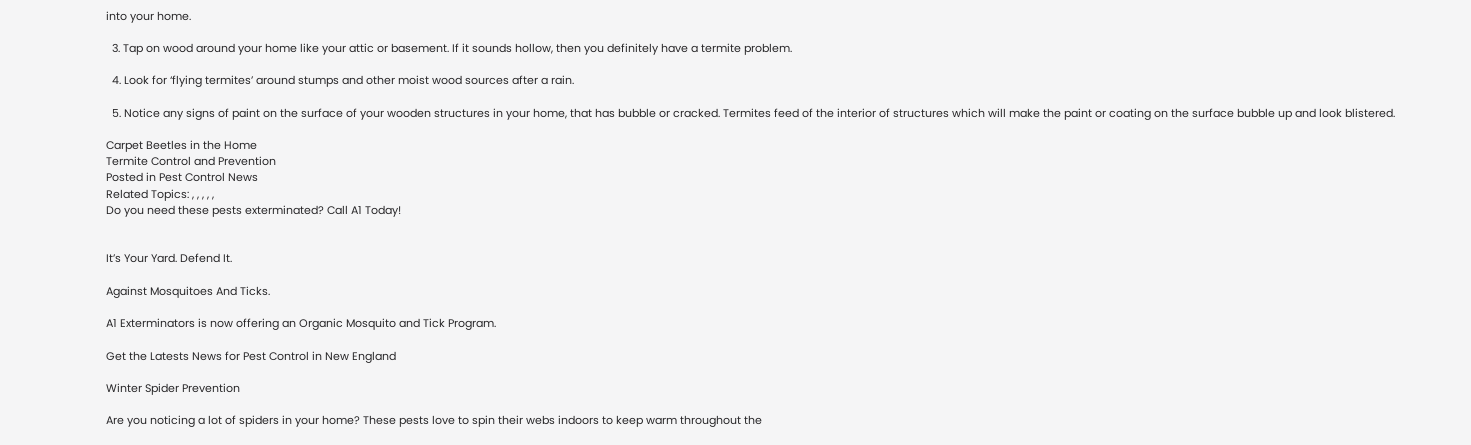into your home.

  3. Tap on wood around your home like your attic or basement. If it sounds hollow, then you definitely have a termite problem.

  4. Look for ‘flying termites’ around stumps and other moist wood sources after a rain.

  5. Notice any signs of paint on the surface of your wooden structures in your home, that has bubble or cracked. Termites feed of the interior of structures which will make the paint or coating on the surface bubble up and look blistered.

Carpet Beetles in the Home
Termite Control and Prevention
Posted in Pest Control News
Related Topics: , , , , ,
Do you need these pests exterminated? Call A1 Today!


It’s Your Yard. Defend It.

Against Mosquitoes And Ticks.

A1 Exterminators is now offering an Organic Mosquito and Tick Program.

Get the Latests News for Pest Control in New England

Winter Spider Prevention

Are you noticing a lot of spiders in your home? These pests love to spin their webs indoors to keep warm throughout the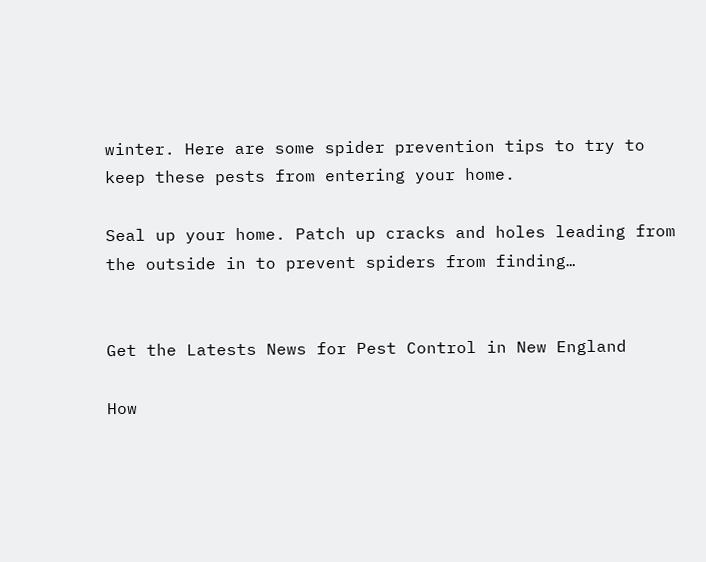winter. Here are some spider prevention tips to try to keep these pests from entering your home.

Seal up your home. Patch up cracks and holes leading from the outside in to prevent spiders from finding…


Get the Latests News for Pest Control in New England

How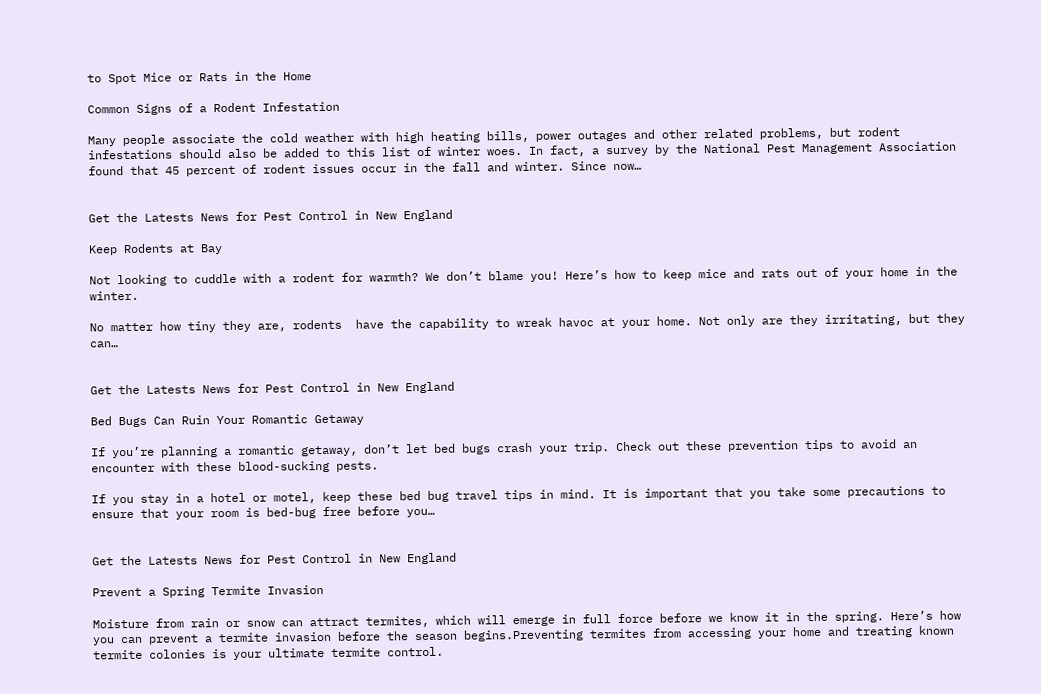to Spot Mice or Rats in the Home

Common Signs of a Rodent Infestation

Many people associate the cold weather with high heating bills, power outages and other related problems, but rodent infestations should also be added to this list of winter woes. In fact, a survey by the National Pest Management Association found that 45 percent of rodent issues occur in the fall and winter. Since now…


Get the Latests News for Pest Control in New England

Keep Rodents at Bay

Not looking to cuddle with a rodent for warmth? We don’t blame you! Here’s how to keep mice and rats out of your home in the winter.

No matter how tiny they are, rodents  have the capability to wreak havoc at your home. Not only are they irritating, but they can…


Get the Latests News for Pest Control in New England

Bed Bugs Can Ruin Your Romantic Getaway

If you’re planning a romantic getaway, don’t let bed bugs crash your trip. Check out these prevention tips to avoid an encounter with these blood-sucking pests.

If you stay in a hotel or motel, keep these bed bug travel tips in mind. It is important that you take some precautions to ensure that your room is bed-bug free before you…


Get the Latests News for Pest Control in New England

Prevent a Spring Termite Invasion

Moisture from rain or snow can attract termites, which will emerge in full force before we know it in the spring. Here’s how you can prevent a termite invasion before the season begins.Preventing termites from accessing your home and treating known termite colonies is your ultimate termite control.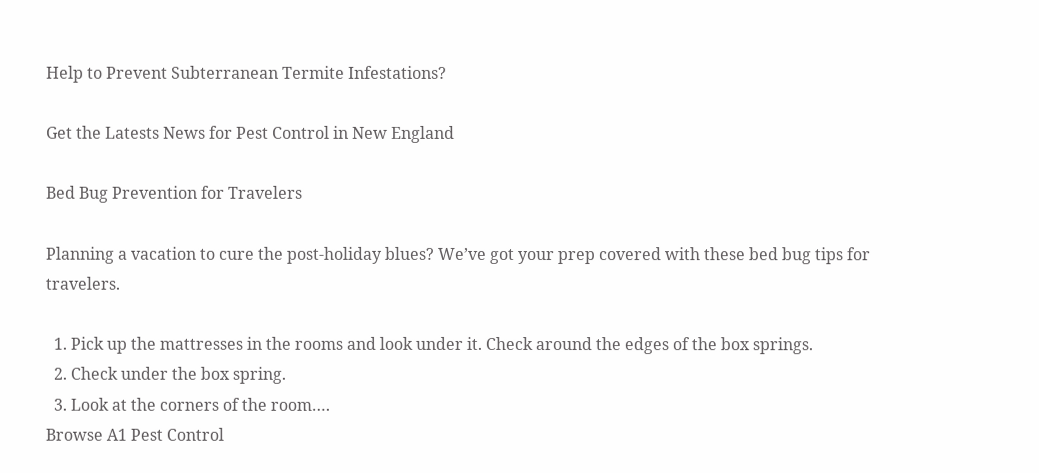Help to Prevent Subterranean Termite Infestations?

Get the Latests News for Pest Control in New England

Bed Bug Prevention for Travelers

Planning a vacation to cure the post-holiday blues? We’ve got your prep covered with these bed bug tips for travelers.

  1. Pick up the mattresses in the rooms and look under it. Check around the edges of the box springs.
  2. Check under the box spring.
  3. Look at the corners of the room….
Browse A1 Pest Control